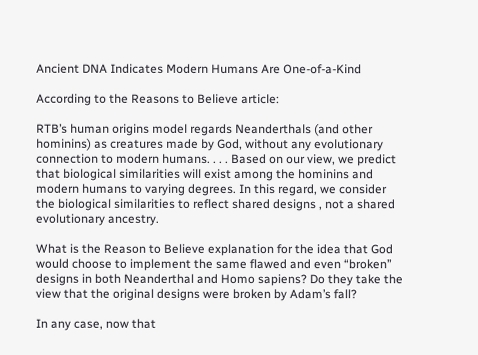Ancient DNA Indicates Modern Humans Are One-of-a-Kind

According to the Reasons to Believe article:

RTB’s human origins model regards Neanderthals (and other hominins) as creatures made by God, without any evolutionary connection to modern humans. . . . Based on our view, we predict that biological similarities will exist among the hominins and modern humans to varying degrees. In this regard, we consider the biological similarities to reflect shared designs , not a shared evolutionary ancestry.

What is the Reason to Believe explanation for the idea that God would choose to implement the same flawed and even “broken” designs in both Neanderthal and Homo sapiens? Do they take the view that the original designs were broken by Adam’s fall?

In any case, now that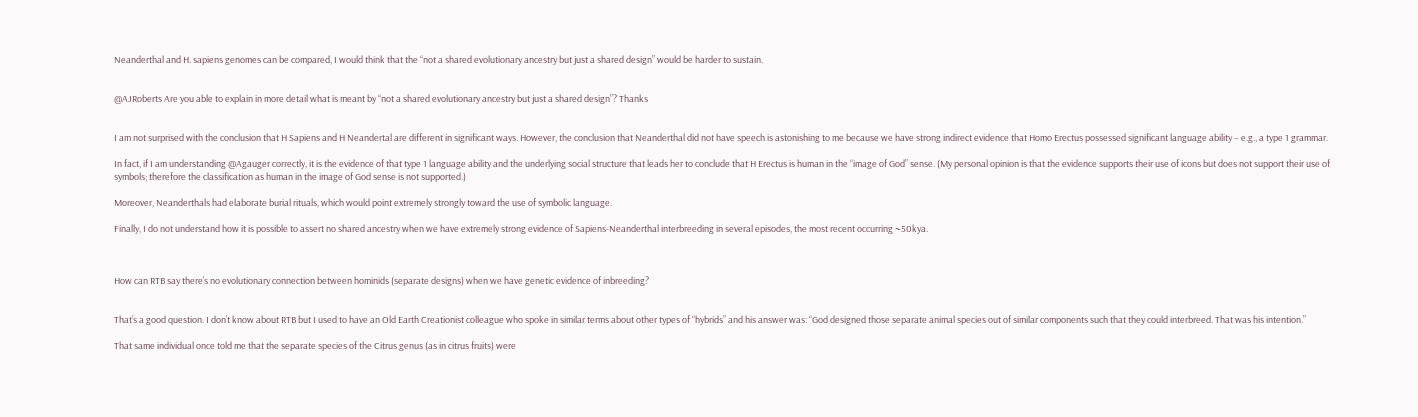Neanderthal and H. sapiens genomes can be compared, I would think that the “not a shared evolutionary ancestry but just a shared design” would be harder to sustain.


@AJRoberts Are you able to explain in more detail what is meant by “not a shared evolutionary ancestry but just a shared design”? Thanks


I am not surprised with the conclusion that H Sapiens and H Neandertal are different in significant ways. However, the conclusion that Neanderthal did not have speech is astonishing to me because we have strong indirect evidence that Homo Erectus possessed significant language ability – e.g., a type 1 grammar.

In fact, if I am understanding @Agauger correctly, it is the evidence of that type 1 language ability and the underlying social structure that leads her to conclude that H Erectus is human in the “image of God” sense. (My personal opinion is that the evidence supports their use of icons but does not support their use of symbols; therefore the classification as human in the image of God sense is not supported.)

Moreover, Neanderthals had elaborate burial rituals, which would point extremely strongly toward the use of symbolic language.

Finally, I do not understand how it is possible to assert no shared ancestry when we have extremely strong evidence of Sapiens-Neanderthal interbreeding in several episodes, the most recent occurring ~50kya.



How can RTB say there’s no evolutionary connection between hominids (separate designs) when we have genetic evidence of inbreeding?


That’s a good question. I don’t know about RTB but I used to have an Old Earth Creationist colleague who spoke in similar terms about other types of “hybrids” and his answer was: “God designed those separate animal species out of similar components such that they could interbreed. That was his intention.”

That same individual once told me that the separate species of the Citrus genus (as in citrus fruits) were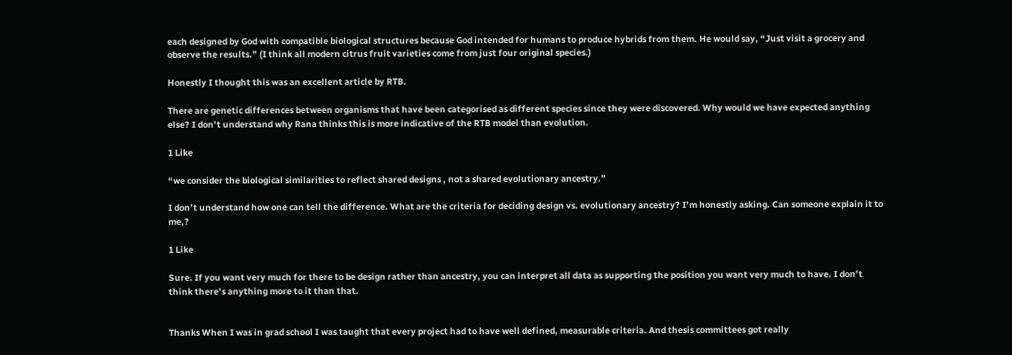each designed by God with compatible biological structures because God intended for humans to produce hybrids from them. He would say, “Just visit a grocery and observe the results.” (I think all modern citrus fruit varieties come from just four original species.)

Honestly I thought this was an excellent article by RTB.

There are genetic differences between organisms that have been categorised as different species since they were discovered. Why would we have expected anything else? I don’t understand why Rana thinks this is more indicative of the RTB model than evolution.

1 Like

“we consider the biological similarities to reflect shared designs , not a shared evolutionary ancestry.”

I don’t understand how one can tell the difference. What are the criteria for deciding design vs. evolutionary ancestry? I’m honestly asking. Can someone explain it to me,?

1 Like

Sure. If you want very much for there to be design rather than ancestry, you can interpret all data as supporting the position you want very much to have. I don’t think there’s anything more to it than that.


Thanks When I was in grad school I was taught that every project had to have well defined, measurable criteria. And thesis committees got really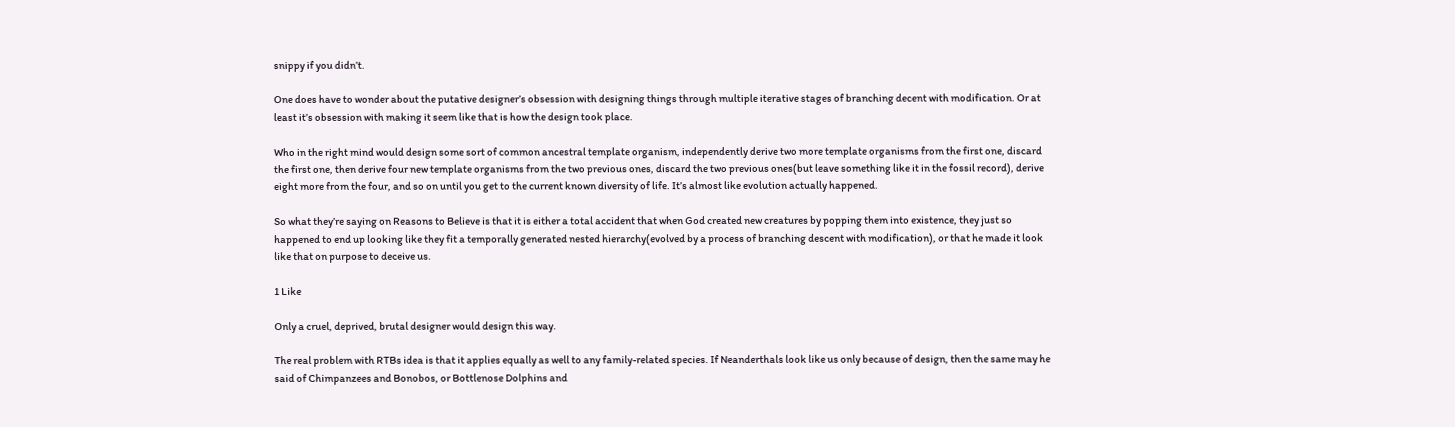snippy if you didn’t.

One does have to wonder about the putative designer’s obsession with designing things through multiple iterative stages of branching decent with modification. Or at least it’s obsession with making it seem like that is how the design took place.

Who in the right mind would design some sort of common ancestral template organism, independently derive two more template organisms from the first one, discard the first one, then derive four new template organisms from the two previous ones, discard the two previous ones(but leave something like it in the fossil record), derive eight more from the four, and so on until you get to the current known diversity of life. It’s almost like evolution actually happened.

So what they’re saying on Reasons to Believe is that it is either a total accident that when God created new creatures by popping them into existence, they just so happened to end up looking like they fit a temporally generated nested hierarchy(evolved by a process of branching descent with modification), or that he made it look like that on purpose to deceive us.

1 Like

Only a cruel, deprived, brutal designer would design this way.

The real problem with RTBs idea is that it applies equally as well to any family-related species. If Neanderthals look like us only because of design, then the same may he said of Chimpanzees and Bonobos, or Bottlenose Dolphins and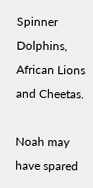Spinner Dolphins, African Lions and Cheetas.

Noah may have spared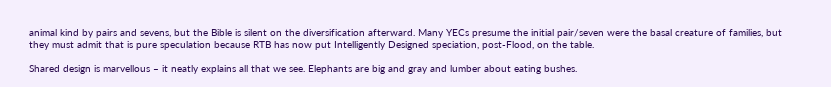animal kind by pairs and sevens, but the Bible is silent on the diversification afterward. Many YECs presume the initial pair/seven were the basal creature of families, but they must admit that is pure speculation because RTB has now put Intelligently Designed speciation, post-Flood, on the table.

Shared design is marvellous – it neatly explains all that we see. Elephants are big and gray and lumber about eating bushes.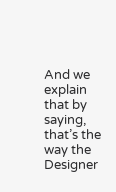And we explain that by saying, that’s the way the Designer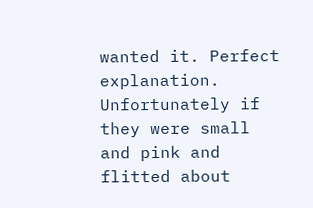wanted it. Perfect explanation. Unfortunately if they were small and pink and flitted about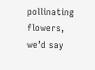pollinating flowers, we’d say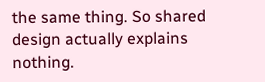the same thing. So shared design actually explains nothing.